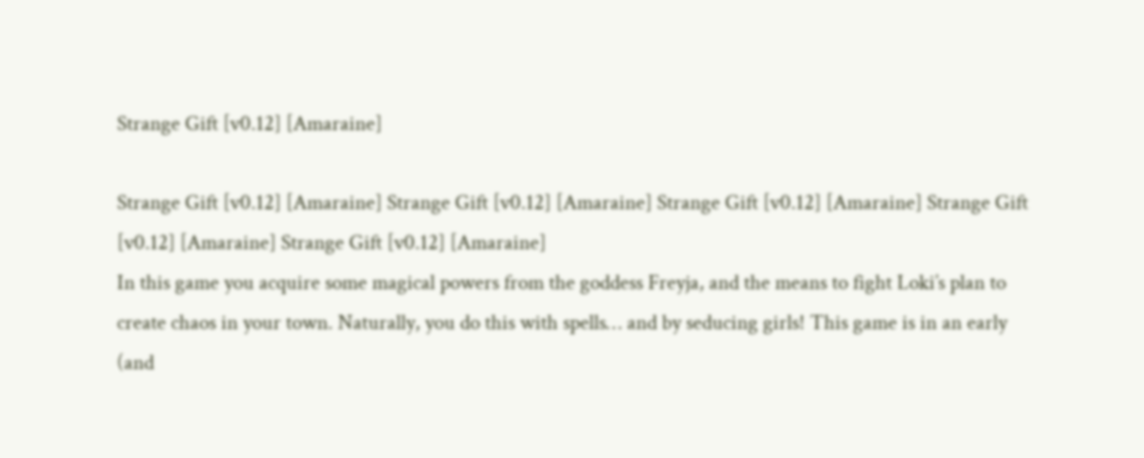Strange Gift [v0.12] [Amaraine]

Strange Gift [v0.12] [Amaraine] Strange Gift [v0.12] [Amaraine] Strange Gift [v0.12] [Amaraine] Strange Gift [v0.12] [Amaraine] Strange Gift [v0.12] [Amaraine]
In this game you acquire some magical powers from the goddess Freyja, and the means to fight Loki’s plan to create chaos in your town. Naturally, you do this with spells… and by seducing girls! This game is in an early (and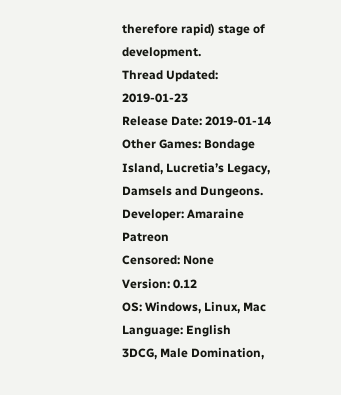therefore rapid) stage of development.
Thread Updated: 2019-01-23
Release Date: 2019-01-14
Other Games: Bondage Island, Lucretia’s Legacy, Damsels and Dungeons.
Developer: Amaraine Patreon
Censored: None
Version: 0.12
OS: Windows, Linux, Mac
Language: English
3DCG, Male Domination,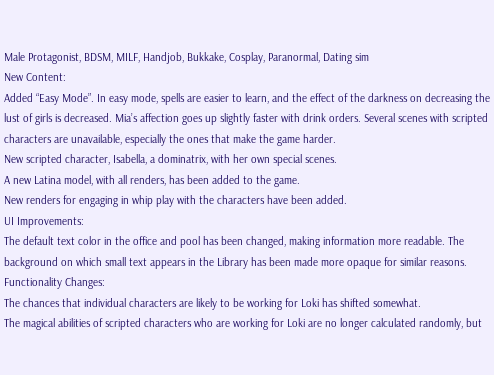Male Protagonist, BDSM, MILF, Handjob, Bukkake, Cosplay, Paranormal, Dating sim
New Content:
Added “Easy Mode”. In easy mode, spells are easier to learn, and the effect of the darkness on decreasing the lust of girls is decreased. Mia’s affection goes up slightly faster with drink orders. Several scenes with scripted characters are unavailable, especially the ones that make the game harder.
New scripted character, Isabella, a dominatrix, with her own special scenes.
A new Latina model, with all renders, has been added to the game.
New renders for engaging in whip play with the characters have been added.
UI Improvements:
The default text color in the office and pool has been changed, making information more readable. The background on which small text appears in the Library has been made more opaque for similar reasons.
Functionality Changes:
The chances that individual characters are likely to be working for Loki has shifted somewhat.
The magical abilities of scripted characters who are working for Loki are no longer calculated randomly, but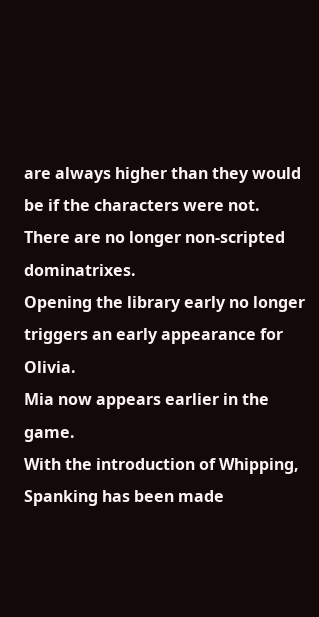are always higher than they would be if the characters were not.
There are no longer non-scripted dominatrixes.
Opening the library early no longer triggers an early appearance for Olivia.
Mia now appears earlier in the game.
With the introduction of Whipping, Spanking has been made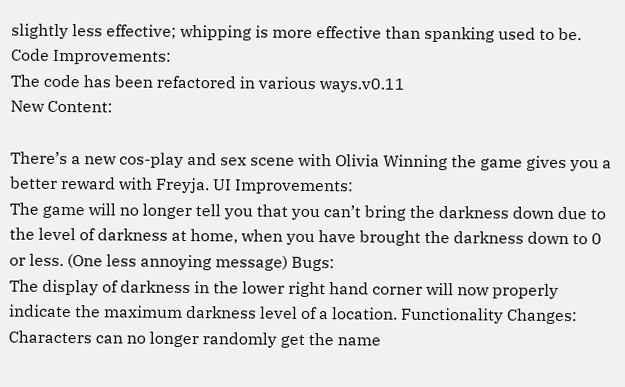slightly less effective; whipping is more effective than spanking used to be.
Code Improvements:
The code has been refactored in various ways.v0.11
New Content:

There’s a new cos-play and sex scene with Olivia Winning the game gives you a better reward with Freyja. UI Improvements:
The game will no longer tell you that you can’t bring the darkness down due to the level of darkness at home, when you have brought the darkness down to 0 or less. (One less annoying message) Bugs:
The display of darkness in the lower right hand corner will now properly indicate the maximum darkness level of a location. Functionality Changes:
Characters can no longer randomly get the name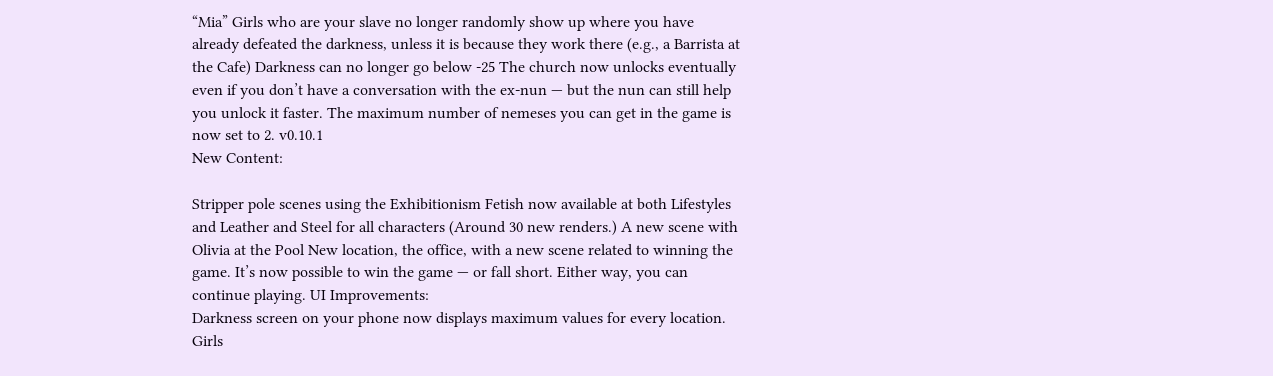“Mia” Girls who are your slave no longer randomly show up where you have already defeated the darkness, unless it is because they work there (e.g., a Barrista at the Cafe) Darkness can no longer go below -25 The church now unlocks eventually even if you don’t have a conversation with the ex-nun — but the nun can still help you unlock it faster. The maximum number of nemeses you can get in the game is now set to 2. v0.10.1
New Content:

Stripper pole scenes using the Exhibitionism Fetish now available at both Lifestyles and Leather and Steel for all characters (Around 30 new renders.) A new scene with Olivia at the Pool New location, the office, with a new scene related to winning the game. It’s now possible to win the game — or fall short. Either way, you can continue playing. UI Improvements:
Darkness screen on your phone now displays maximum values for every location. Girls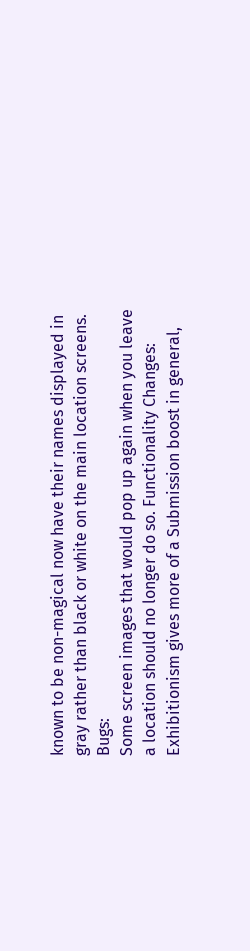known to be non-magical now have their names displayed in gray rather than black or white on the main location screens. Bugs:
Some screen images that would pop up again when you leave a location should no longer do so. Functionality Changes:
Exhibitionism gives more of a Submission boost in general,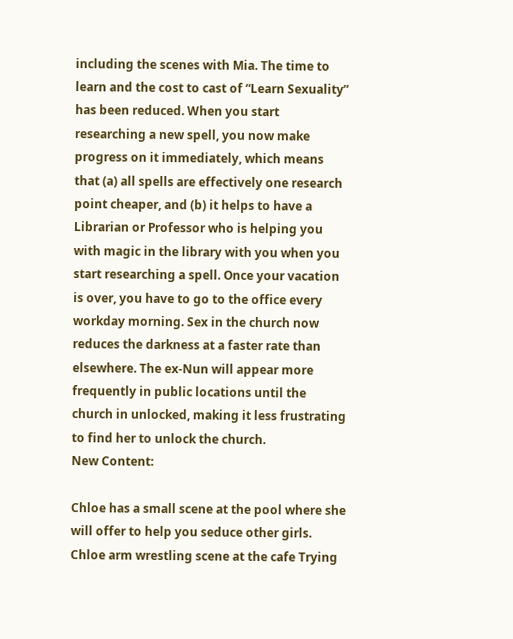including the scenes with Mia. The time to learn and the cost to cast of “Learn Sexuality” has been reduced. When you start researching a new spell, you now make progress on it immediately, which means that (a) all spells are effectively one research point cheaper, and (b) it helps to have a Librarian or Professor who is helping you with magic in the library with you when you start researching a spell. Once your vacation is over, you have to go to the office every workday morning. Sex in the church now reduces the darkness at a faster rate than elsewhere. The ex-Nun will appear more frequently in public locations until the church in unlocked, making it less frustrating to find her to unlock the church.
New Content:

Chloe has a small scene at the pool where she will offer to help you seduce other girls. Chloe arm wrestling scene at the cafe Trying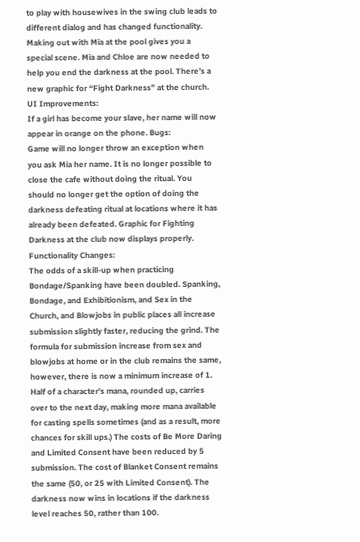to play with housewives in the swing club leads to different dialog and has changed functionality. Making out with Mia at the pool gives you a special scene. Mia and Chloe are now needed to help you end the darkness at the pool. There’s a new graphic for “Fight Darkness” at the church. UI Improvements:
If a girl has become your slave, her name will now appear in orange on the phone. Bugs:
Game will no longer throw an exception when you ask Mia her name. It is no longer possible to close the cafe without doing the ritual. You should no longer get the option of doing the darkness defeating ritual at locations where it has already been defeated. Graphic for Fighting Darkness at the club now displays properly. Functionality Changes:
The odds of a skill-up when practicing Bondage/Spanking have been doubled. Spanking, Bondage, and Exhibitionism, and Sex in the Church, and Blowjobs in public places all increase submission slightly faster, reducing the grind. The formula for submission increase from sex and blowjobs at home or in the club remains the same, however, there is now a minimum increase of 1. Half of a character’s mana, rounded up, carries over to the next day, making more mana available for casting spells sometimes (and as a result, more chances for skill ups.) The costs of Be More Daring and Limited Consent have been reduced by 5 submission. The cost of Blanket Consent remains the same (50, or 25 with Limited Consent). The darkness now wins in locations if the darkness level reaches 50, rather than 100.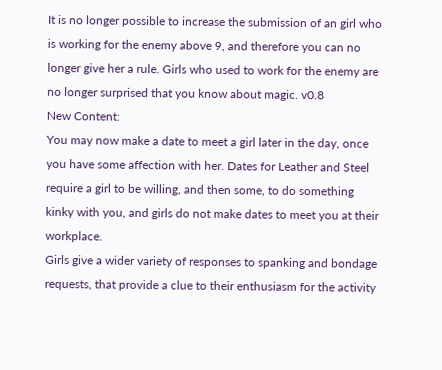It is no longer possible to increase the submission of an girl who is working for the enemy above 9, and therefore you can no longer give her a rule. Girls who used to work for the enemy are no longer surprised that you know about magic. v0.8
New Content:
You may now make a date to meet a girl later in the day, once you have some affection with her. Dates for Leather and Steel require a girl to be willing, and then some, to do something kinky with you, and girls do not make dates to meet you at their workplace.
Girls give a wider variety of responses to spanking and bondage requests, that provide a clue to their enthusiasm for the activity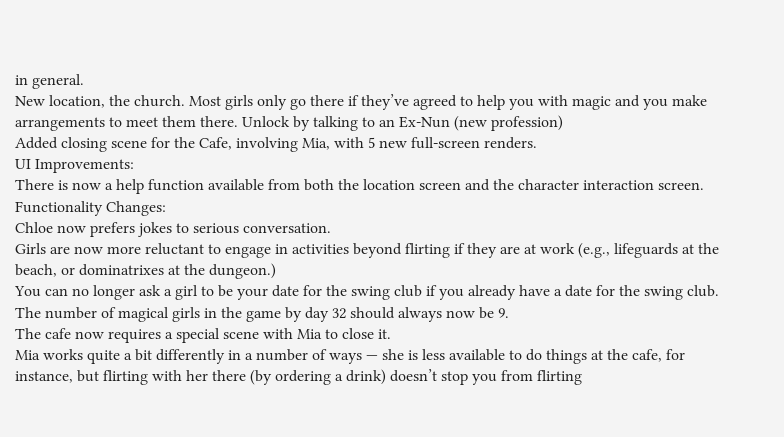in general.
New location, the church. Most girls only go there if they’ve agreed to help you with magic and you make arrangements to meet them there. Unlock by talking to an Ex-Nun (new profession)
Added closing scene for the Cafe, involving Mia, with 5 new full-screen renders.
UI Improvements:
There is now a help function available from both the location screen and the character interaction screen.
Functionality Changes:
Chloe now prefers jokes to serious conversation.
Girls are now more reluctant to engage in activities beyond flirting if they are at work (e.g., lifeguards at the beach, or dominatrixes at the dungeon.)
You can no longer ask a girl to be your date for the swing club if you already have a date for the swing club.
The number of magical girls in the game by day 32 should always now be 9.
The cafe now requires a special scene with Mia to close it.
Mia works quite a bit differently in a number of ways — she is less available to do things at the cafe, for instance, but flirting with her there (by ordering a drink) doesn’t stop you from flirting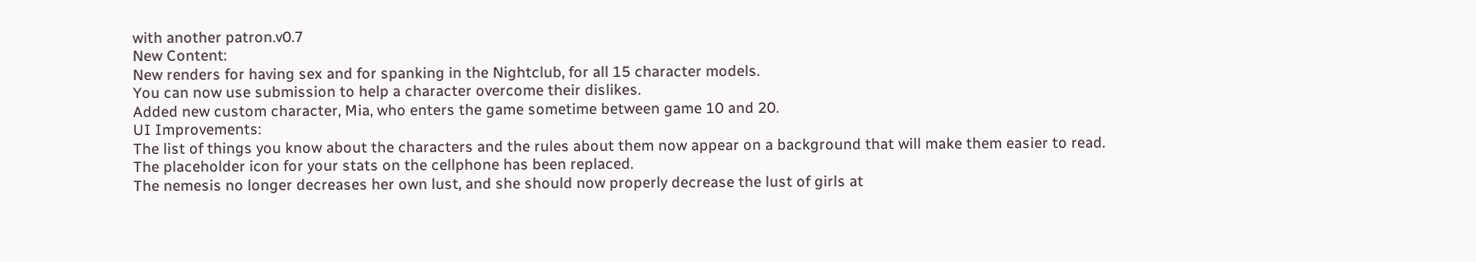with another patron.v0.7
New Content:
New renders for having sex and for spanking in the Nightclub, for all 15 character models.
You can now use submission to help a character overcome their dislikes.
Added new custom character, Mia, who enters the game sometime between game 10 and 20.
UI Improvements:
The list of things you know about the characters and the rules about them now appear on a background that will make them easier to read.
The placeholder icon for your stats on the cellphone has been replaced.
The nemesis no longer decreases her own lust, and she should now properly decrease the lust of girls at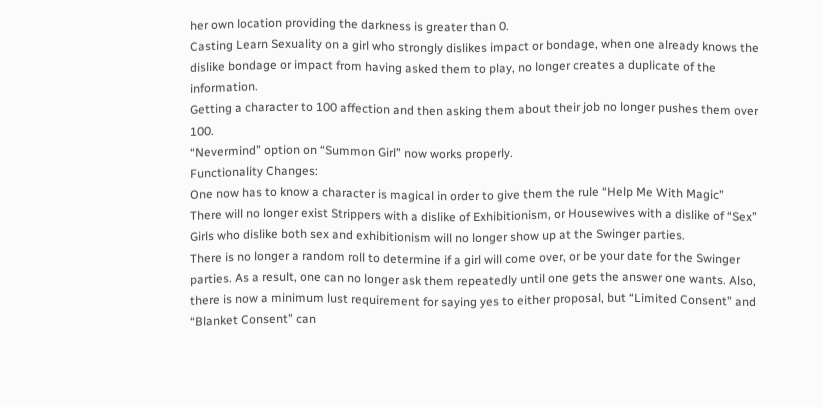her own location providing the darkness is greater than 0.
Casting Learn Sexuality on a girl who strongly dislikes impact or bondage, when one already knows the dislike bondage or impact from having asked them to play, no longer creates a duplicate of the information.
Getting a character to 100 affection and then asking them about their job no longer pushes them over 100.
“Nevermind” option on “Summon Girl” now works properly.
Functionality Changes:
One now has to know a character is magical in order to give them the rule “Help Me With Magic”
There will no longer exist Strippers with a dislike of Exhibitionism, or Housewives with a dislike of “Sex”
Girls who dislike both sex and exhibitionism will no longer show up at the Swinger parties.
There is no longer a random roll to determine if a girl will come over, or be your date for the Swinger parties. As a result, one can no longer ask them repeatedly until one gets the answer one wants. Also, there is now a minimum lust requirement for saying yes to either proposal, but “Limited Consent” and “Blanket Consent” can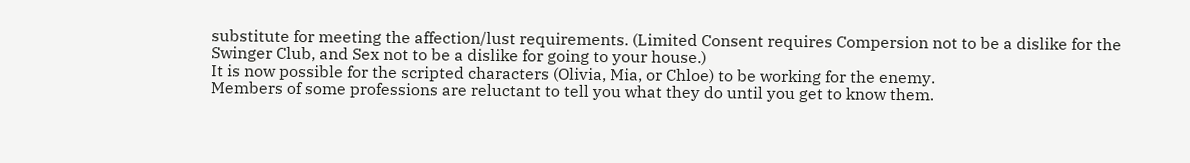substitute for meeting the affection/lust requirements. (Limited Consent requires Compersion not to be a dislike for the Swinger Club, and Sex not to be a dislike for going to your house.)
It is now possible for the scripted characters (Olivia, Mia, or Chloe) to be working for the enemy.
Members of some professions are reluctant to tell you what they do until you get to know them.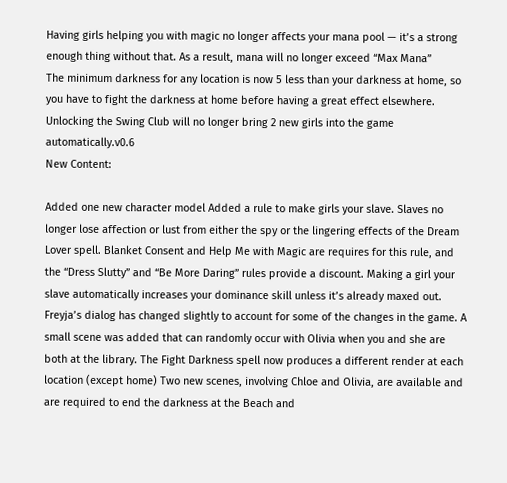Having girls helping you with magic no longer affects your mana pool — it’s a strong enough thing without that. As a result, mana will no longer exceed “Max Mana”
The minimum darkness for any location is now 5 less than your darkness at home, so you have to fight the darkness at home before having a great effect elsewhere.
Unlocking the Swing Club will no longer bring 2 new girls into the game automatically.v0.6
New Content:

Added one new character model Added a rule to make girls your slave. Slaves no longer lose affection or lust from either the spy or the lingering effects of the Dream Lover spell. Blanket Consent and Help Me with Magic are requires for this rule, and the “Dress Slutty” and “Be More Daring” rules provide a discount. Making a girl your slave automatically increases your dominance skill unless it’s already maxed out. Freyja’s dialog has changed slightly to account for some of the changes in the game. A small scene was added that can randomly occur with Olivia when you and she are both at the library. The Fight Darkness spell now produces a different render at each location (except home) Two new scenes, involving Chloe and Olivia, are available and are required to end the darkness at the Beach and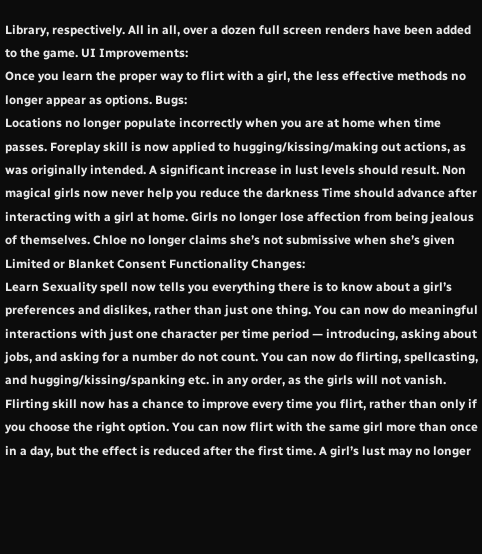Library, respectively. All in all, over a dozen full screen renders have been added to the game. UI Improvements:
Once you learn the proper way to flirt with a girl, the less effective methods no longer appear as options. Bugs:
Locations no longer populate incorrectly when you are at home when time passes. Foreplay skill is now applied to hugging/kissing/making out actions, as was originally intended. A significant increase in lust levels should result. Non magical girls now never help you reduce the darkness Time should advance after interacting with a girl at home. Girls no longer lose affection from being jealous of themselves. Chloe no longer claims she’s not submissive when she’s given Limited or Blanket Consent Functionality Changes:
Learn Sexuality spell now tells you everything there is to know about a girl’s preferences and dislikes, rather than just one thing. You can now do meaningful interactions with just one character per time period — introducing, asking about jobs, and asking for a number do not count. You can now do flirting, spellcasting, and hugging/kissing/spanking etc. in any order, as the girls will not vanish. Flirting skill now has a chance to improve every time you flirt, rather than only if you choose the right option. You can now flirt with the same girl more than once in a day, but the effect is reduced after the first time. A girl’s lust may no longer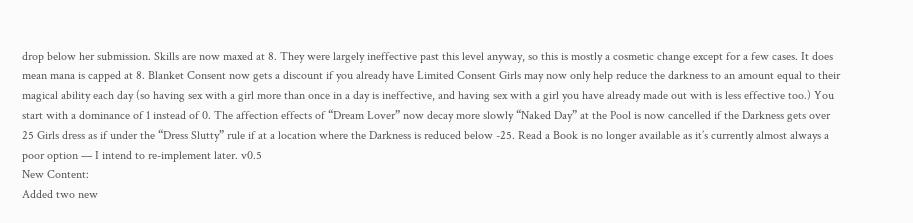drop below her submission. Skills are now maxed at 8. They were largely ineffective past this level anyway, so this is mostly a cosmetic change except for a few cases. It does mean mana is capped at 8. Blanket Consent now gets a discount if you already have Limited Consent Girls may now only help reduce the darkness to an amount equal to their magical ability each day (so having sex with a girl more than once in a day is ineffective, and having sex with a girl you have already made out with is less effective too.) You start with a dominance of 1 instead of 0. The affection effects of “Dream Lover” now decay more slowly “Naked Day” at the Pool is now cancelled if the Darkness gets over 25 Girls dress as if under the “Dress Slutty” rule if at a location where the Darkness is reduced below -25. Read a Book is no longer available as it’s currently almost always a poor option — I intend to re-implement later. v0.5
New Content:
Added two new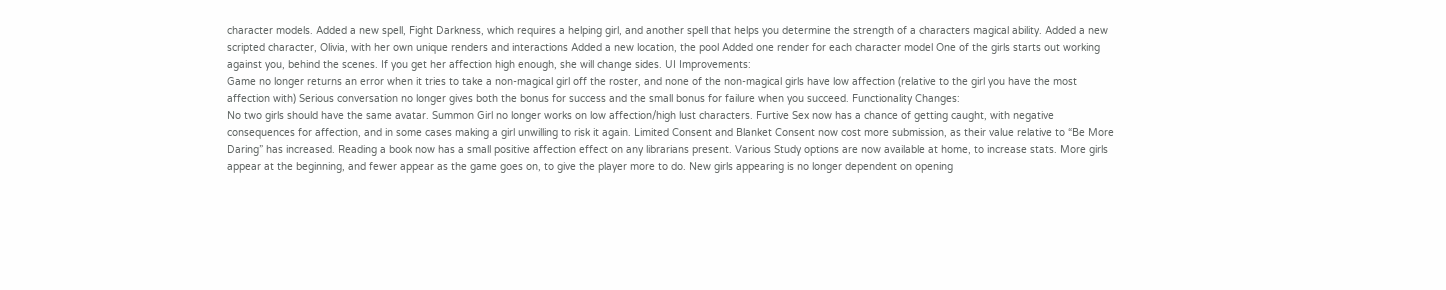character models. Added a new spell, Fight Darkness, which requires a helping girl, and another spell that helps you determine the strength of a characters magical ability. Added a new scripted character, Olivia, with her own unique renders and interactions Added a new location, the pool Added one render for each character model One of the girls starts out working against you, behind the scenes. If you get her affection high enough, she will change sides. UI Improvements:
Game no longer returns an error when it tries to take a non-magical girl off the roster, and none of the non-magical girls have low affection (relative to the girl you have the most affection with) Serious conversation no longer gives both the bonus for success and the small bonus for failure when you succeed. Functionality Changes:
No two girls should have the same avatar. Summon Girl no longer works on low affection/high lust characters. Furtive Sex now has a chance of getting caught, with negative consequences for affection, and in some cases making a girl unwilling to risk it again. Limited Consent and Blanket Consent now cost more submission, as their value relative to “Be More Daring” has increased. Reading a book now has a small positive affection effect on any librarians present. Various Study options are now available at home, to increase stats. More girls appear at the beginning, and fewer appear as the game goes on, to give the player more to do. New girls appearing is no longer dependent on opening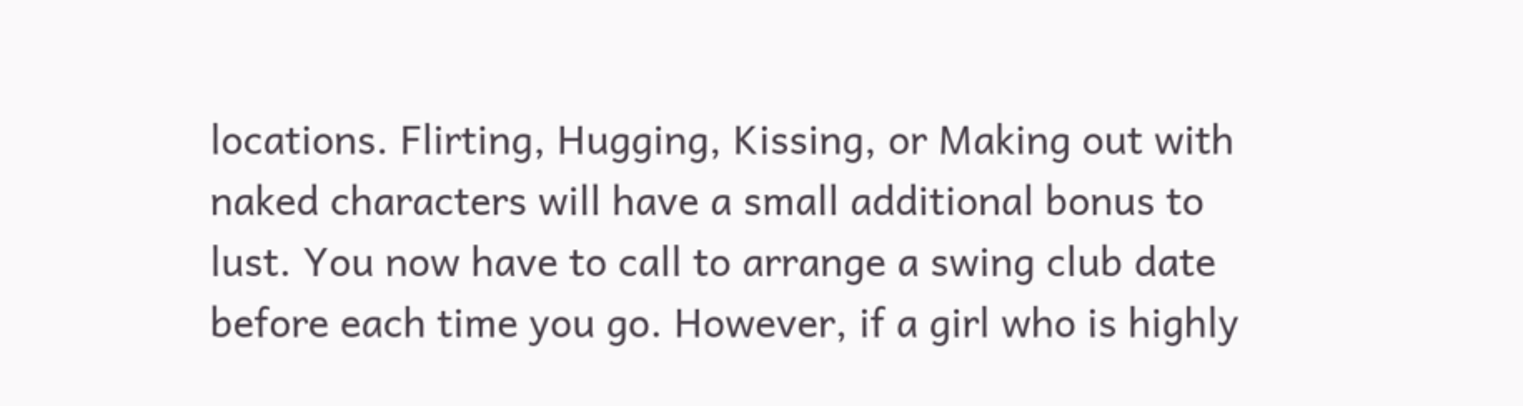locations. Flirting, Hugging, Kissing, or Making out with naked characters will have a small additional bonus to lust. You now have to call to arrange a swing club date before each time you go. However, if a girl who is highly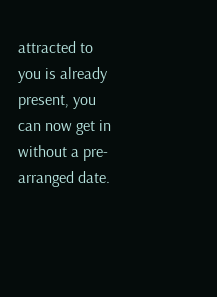attracted to you is already present, you can now get in without a pre-arranged date.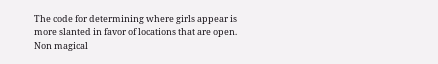The code for determining where girls appear is more slanted in favor of locations that are open. Non magical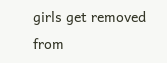girls get removed from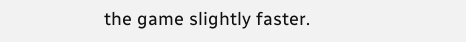the game slightly faster.